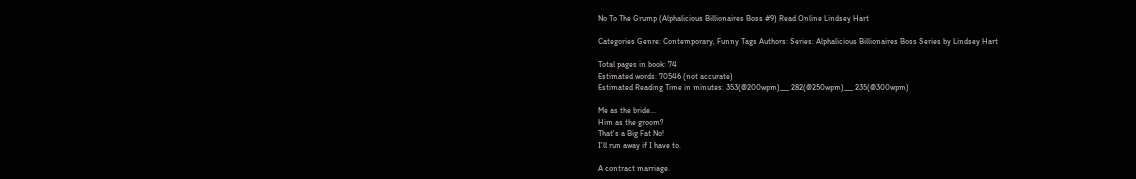No To The Grump (Alphalicious Billionaires Boss #9) Read Online Lindsey Hart

Categories Genre: Contemporary, Funny Tags Authors: Series: Alphalicious Billionaires Boss Series by Lindsey Hart

Total pages in book: 74
Estimated words: 70546 (not accurate)
Estimated Reading Time in minutes: 353(@200wpm)___ 282(@250wpm)___ 235(@300wpm)

Me as the bride...
Him as the groom?
That's a Big Fat No!
I'll run away if I have to.

A contract marriage.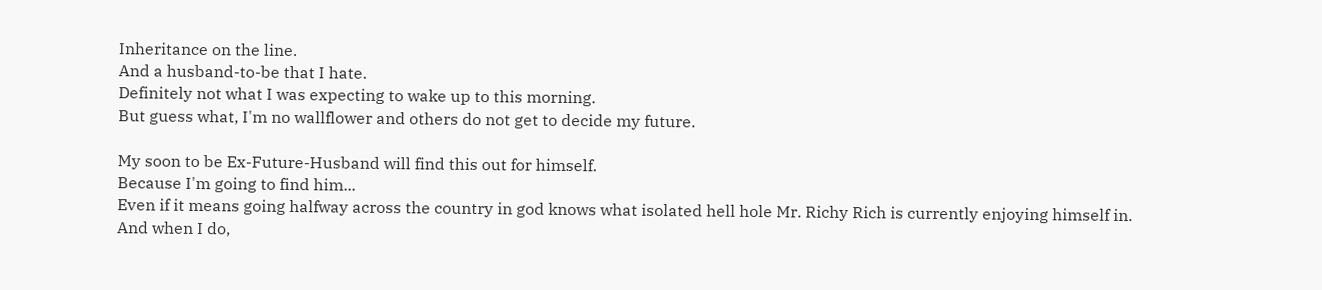Inheritance on the line.
And a husband-to-be that I hate.
Definitely not what I was expecting to wake up to this morning.
But guess what, I'm no wallflower and others do not get to decide my future.

My soon to be Ex-Future-Husband will find this out for himself.
Because I'm going to find him...
Even if it means going halfway across the country in god knows what isolated hell hole Mr. Richy Rich is currently enjoying himself in.
And when I do,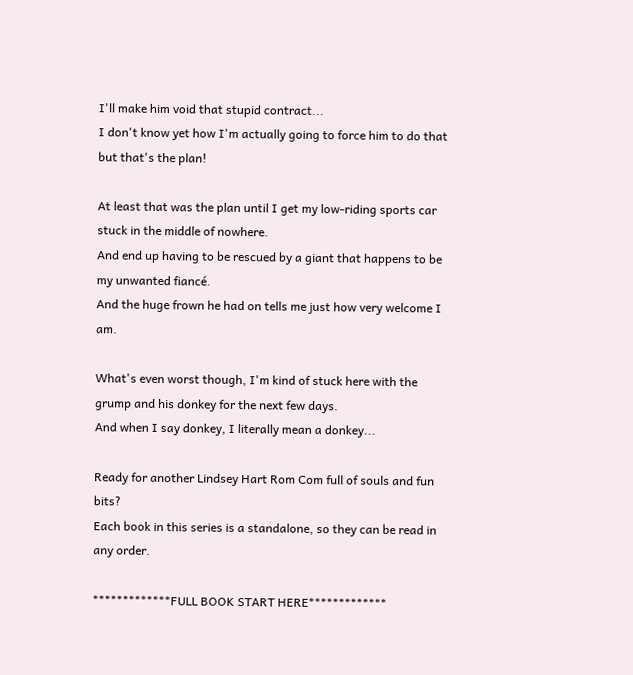I'll make him void that stupid contract...
I don't know yet how I'm actually going to force him to do that but that's the plan!

At least that was the plan until I get my low-riding sports car stuck in the middle of nowhere.
And end up having to be rescued by a giant that happens to be my unwanted fiancé.
And the huge frown he had on tells me just how very welcome I am.

What's even worst though, I'm kind of stuck here with the grump and his donkey for the next few days.
And when I say donkey, I literally mean a donkey...

Ready for another Lindsey Hart Rom Com full of souls and fun bits?
Each book in this series is a standalone, so they can be read in any order.

*************FULL BOOK START HERE*************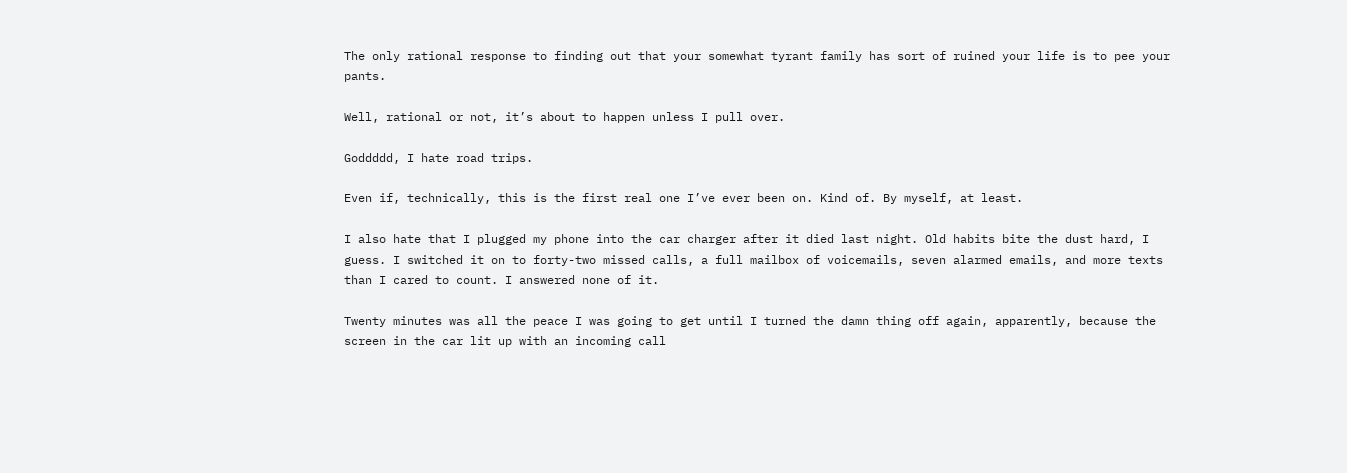The only rational response to finding out that your somewhat tyrant family has sort of ruined your life is to pee your pants.

Well, rational or not, it’s about to happen unless I pull over.

Goddddd, I hate road trips.

Even if, technically, this is the first real one I’ve ever been on. Kind of. By myself, at least.

I also hate that I plugged my phone into the car charger after it died last night. Old habits bite the dust hard, I guess. I switched it on to forty-two missed calls, a full mailbox of voicemails, seven alarmed emails, and more texts than I cared to count. I answered none of it.

Twenty minutes was all the peace I was going to get until I turned the damn thing off again, apparently, because the screen in the car lit up with an incoming call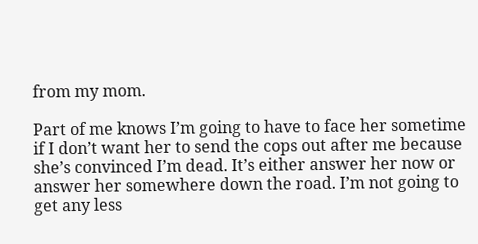from my mom.

Part of me knows I’m going to have to face her sometime if I don’t want her to send the cops out after me because she’s convinced I’m dead. It’s either answer her now or answer her somewhere down the road. I’m not going to get any less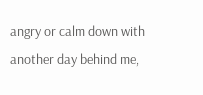angry or calm down with another day behind me,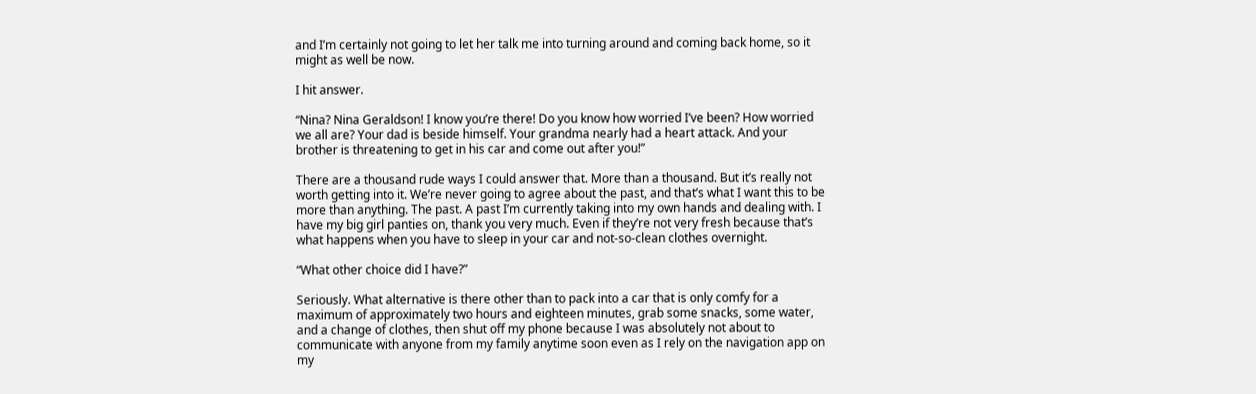and I’m certainly not going to let her talk me into turning around and coming back home, so it might as well be now.

I hit answer.

“Nina? Nina Geraldson! I know you’re there! Do you know how worried I’ve been? How worried we all are? Your dad is beside himself. Your grandma nearly had a heart attack. And your brother is threatening to get in his car and come out after you!”

There are a thousand rude ways I could answer that. More than a thousand. But it’s really not worth getting into it. We’re never going to agree about the past, and that’s what I want this to be more than anything. The past. A past I’m currently taking into my own hands and dealing with. I have my big girl panties on, thank you very much. Even if they’re not very fresh because that’s what happens when you have to sleep in your car and not-so-clean clothes overnight.

“What other choice did I have?”

Seriously. What alternative is there other than to pack into a car that is only comfy for a maximum of approximately two hours and eighteen minutes, grab some snacks, some water, and a change of clothes, then shut off my phone because I was absolutely not about to communicate with anyone from my family anytime soon even as I rely on the navigation app on my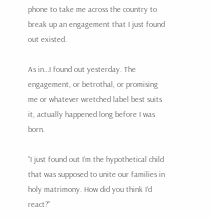phone to take me across the country to break up an engagement that I just found out existed.

As in…I found out yesterday. The engagement, or betrothal, or promising me or whatever wretched label best suits it, actually happened long before I was born.

“I just found out I’m the hypothetical child that was supposed to unite our families in holy matrimony. How did you think I’d react?”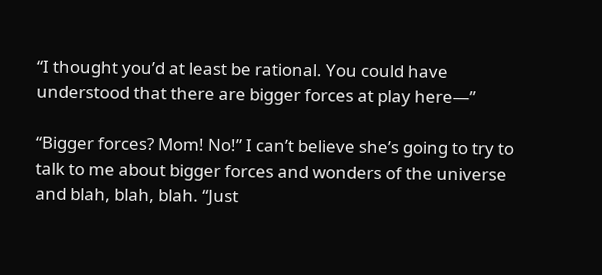“I thought you’d at least be rational. You could have understood that there are bigger forces at play here—”

“Bigger forces? Mom! No!” I can’t believe she’s going to try to talk to me about bigger forces and wonders of the universe and blah, blah, blah. “Just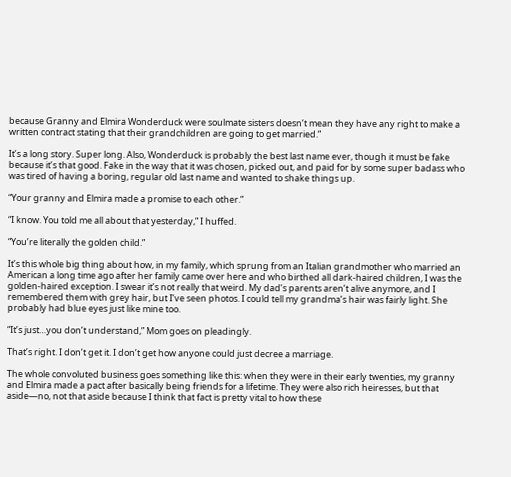because Granny and Elmira Wonderduck were soulmate sisters doesn’t mean they have any right to make a written contract stating that their grandchildren are going to get married.”

It’s a long story. Super long. Also, Wonderduck is probably the best last name ever, though it must be fake because it’s that good. Fake in the way that it was chosen, picked out, and paid for by some super badass who was tired of having a boring, regular old last name and wanted to shake things up.

“Your granny and Elmira made a promise to each other.”

“I know. You told me all about that yesterday,” I huffed.

“You’re literally the golden child.”

It’s this whole big thing about how, in my family, which sprung from an Italian grandmother who married an American a long time ago after her family came over here and who birthed all dark-haired children, I was the golden-haired exception. I swear it’s not really that weird. My dad’s parents aren’t alive anymore, and I remembered them with grey hair, but I’ve seen photos. I could tell my grandma’s hair was fairly light. She probably had blue eyes just like mine too.

“It’s just…you don’t understand,” Mom goes on pleadingly.

That’s right. I don’t get it. I don’t get how anyone could just decree a marriage.

The whole convoluted business goes something like this: when they were in their early twenties, my granny and Elmira made a pact after basically being friends for a lifetime. They were also rich heiresses, but that aside—no, not that aside because I think that fact is pretty vital to how these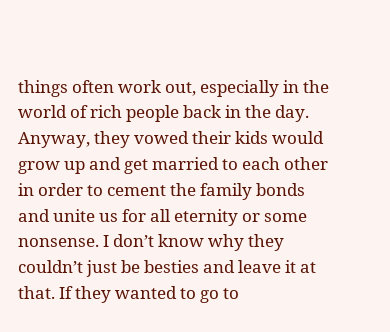things often work out, especially in the world of rich people back in the day. Anyway, they vowed their kids would grow up and get married to each other in order to cement the family bonds and unite us for all eternity or some nonsense. I don’t know why they couldn’t just be besties and leave it at that. If they wanted to go to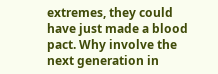extremes, they could have just made a blood pact. Why involve the next generation in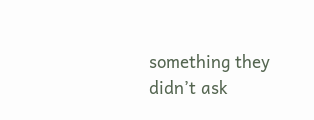something they didn’t ask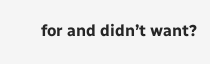for and didn’t want?